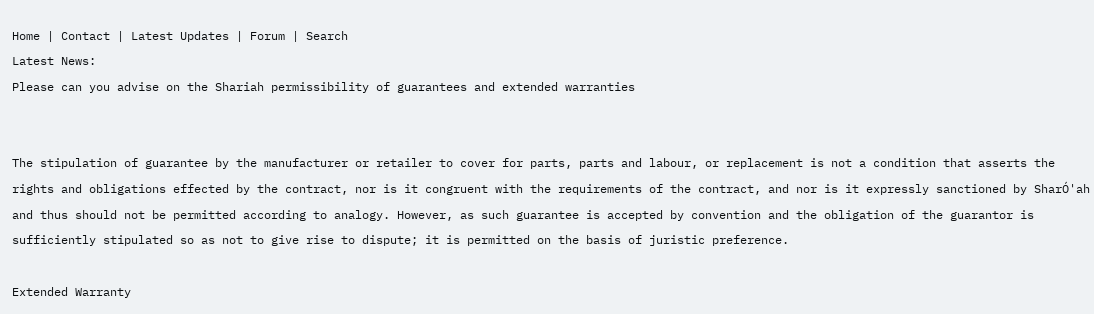Home | Contact | Latest Updates | Forum | Search
Latest News:
Please can you advise on the Shariah permissibility of guarantees and extended warranties


The stipulation of guarantee by the manufacturer or retailer to cover for parts, parts and labour, or replacement is not a condition that asserts the rights and obligations effected by the contract, nor is it congruent with the requirements of the contract, and nor is it expressly sanctioned by SharÓ'ah and thus should not be permitted according to analogy. However, as such guarantee is accepted by convention and the obligation of the guarantor is sufficiently stipulated so as not to give rise to dispute; it is permitted on the basis of juristic preference.

Extended Warranty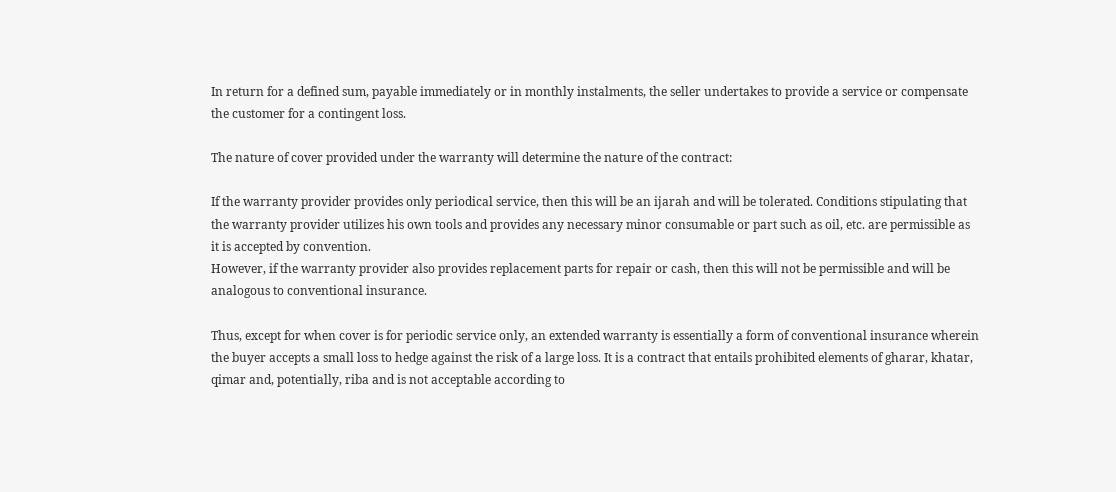In return for a defined sum, payable immediately or in monthly instalments, the seller undertakes to provide a service or compensate the customer for a contingent loss.

The nature of cover provided under the warranty will determine the nature of the contract:

If the warranty provider provides only periodical service, then this will be an ijarah and will be tolerated. Conditions stipulating that the warranty provider utilizes his own tools and provides any necessary minor consumable or part such as oil, etc. are permissible as it is accepted by convention.
However, if the warranty provider also provides replacement parts for repair or cash, then this will not be permissible and will be analogous to conventional insurance.

Thus, except for when cover is for periodic service only, an extended warranty is essentially a form of conventional insurance wherein the buyer accepts a small loss to hedge against the risk of a large loss. It is a contract that entails prohibited elements of gharar, khatar, qimar and, potentially, riba and is not acceptable according to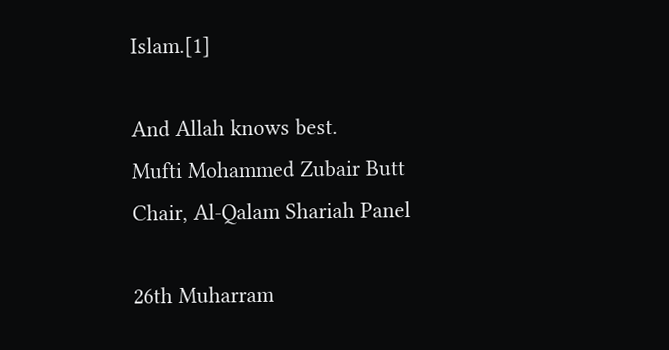Islam.[1]

And Allah knows best.
Mufti Mohammed Zubair Butt
Chair, Al-Qalam Shariah Panel

26th Muharram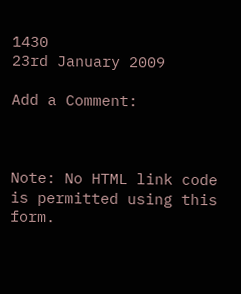1430
23rd January 2009

Add a Comment:



Note: No HTML link code is permitted using this form.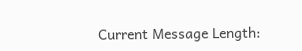Current Message Length: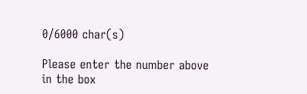0/6000 char(s)

Please enter the number above in the box